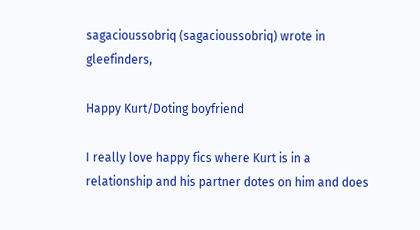sagacioussobriq (sagacioussobriq) wrote in gleefinders,

Happy Kurt/Doting boyfriend

I really love happy fics where Kurt is in a relationship and his partner dotes on him and does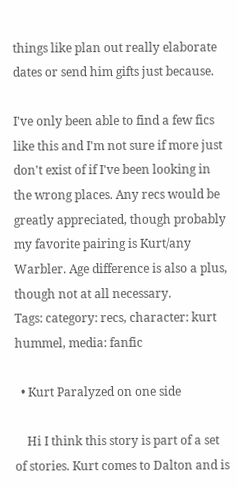things like plan out really elaborate dates or send him gifts just because.

I've only been able to find a few fics like this and I'm not sure if more just don't exist of if I've been looking in the wrong places. Any recs would be greatly appreciated, though probably my favorite pairing is Kurt/any Warbler. Age difference is also a plus, though not at all necessary.
Tags: category: recs, character: kurt hummel, media: fanfic

  • Kurt Paralyzed on one side

    Hi I think this story is part of a set of stories. Kurt comes to Dalton and is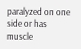paralyzed on one side or has muscle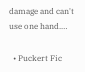damage and can't use one hand.…

  • Puckert Fic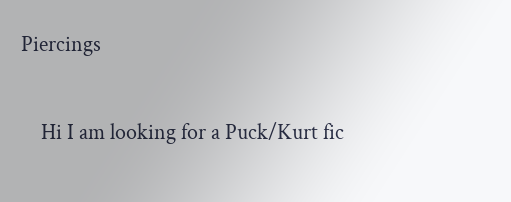Piercings

    Hi I am looking for a Puck/Kurt fic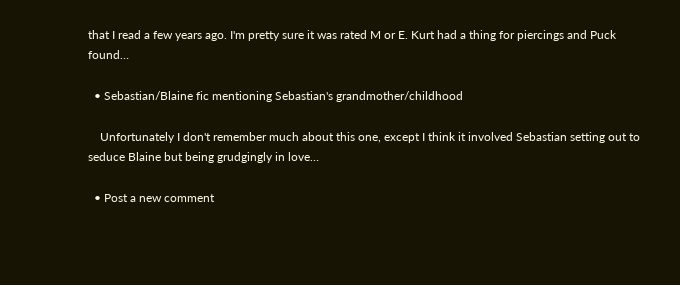that I read a few years ago. I'm pretty sure it was rated M or E. Kurt had a thing for piercings and Puck found…

  • Sebastian/Blaine fic mentioning Sebastian's grandmother/childhood

    Unfortunately I don't remember much about this one, except I think it involved Sebastian setting out to seduce Blaine but being grudgingly in love…

  • Post a new comment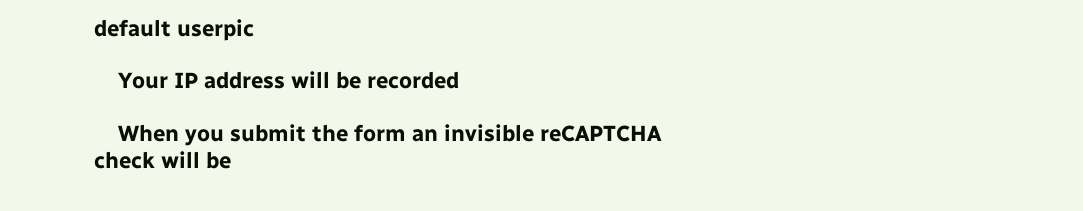default userpic

    Your IP address will be recorded

    When you submit the form an invisible reCAPTCHA check will be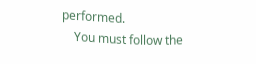performed.
    You must follow the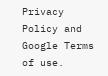Privacy Policy and Google Terms of use.